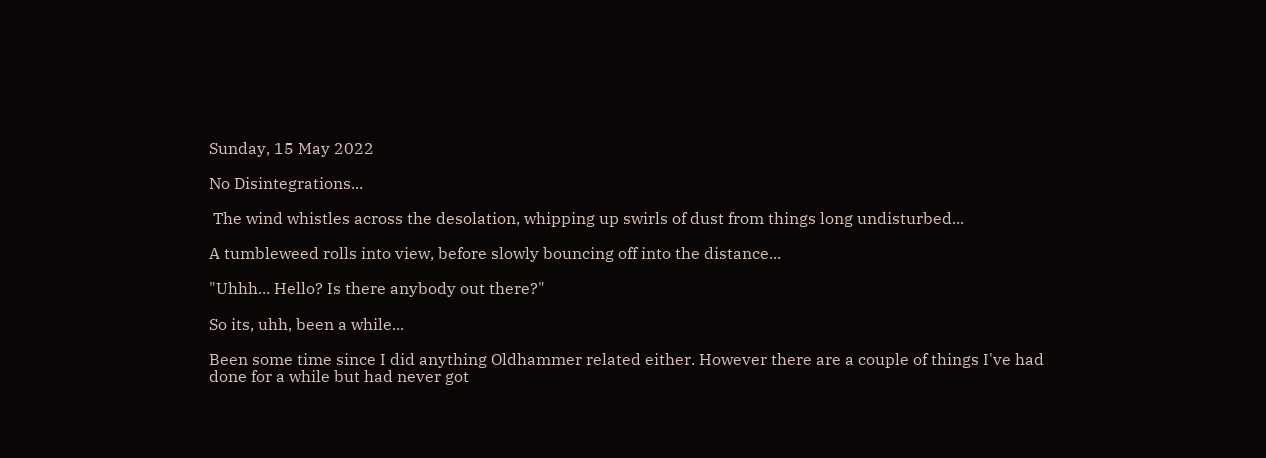Sunday, 15 May 2022

No Disintegrations...

 The wind whistles across the desolation, whipping up swirls of dust from things long undisturbed...

A tumbleweed rolls into view, before slowly bouncing off into the distance...

"Uhhh... Hello? Is there anybody out there?"

So its, uhh, been a while...

Been some time since I did anything Oldhammer related either. However there are a couple of things I've had done for a while but had never got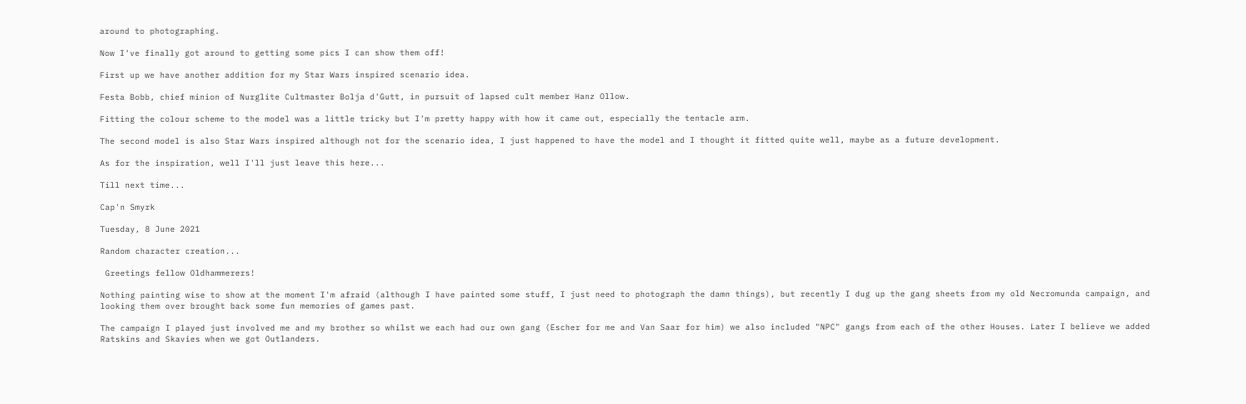around to photographing.

Now I've finally got around to getting some pics I can show them off!

First up we have another addition for my Star Wars inspired scenario idea.

Festa Bobb, chief minion of Nurglite Cultmaster Bolja d'Gutt, in pursuit of lapsed cult member Hanz Ollow.

Fitting the colour scheme to the model was a little tricky but I'm pretty happy with how it came out, especially the tentacle arm.

The second model is also Star Wars inspired although not for the scenario idea, I just happened to have the model and I thought it fitted quite well, maybe as a future development.

As for the inspiration, well I'll just leave this here...

Till next time...

Cap'n Smyrk

Tuesday, 8 June 2021

Random character creation...

 Greetings fellow Oldhammerers!

Nothing painting wise to show at the moment I'm afraid (although I have painted some stuff, I just need to photograph the damn things), but recently I dug up the gang sheets from my old Necromunda campaign, and looking them over brought back some fun memories of games past.

The campaign I played just involved me and my brother so whilst we each had our own gang (Escher for me and Van Saar for him) we also included "NPC" gangs from each of the other Houses. Later I believe we added Ratskins and Skavies when we got Outlanders.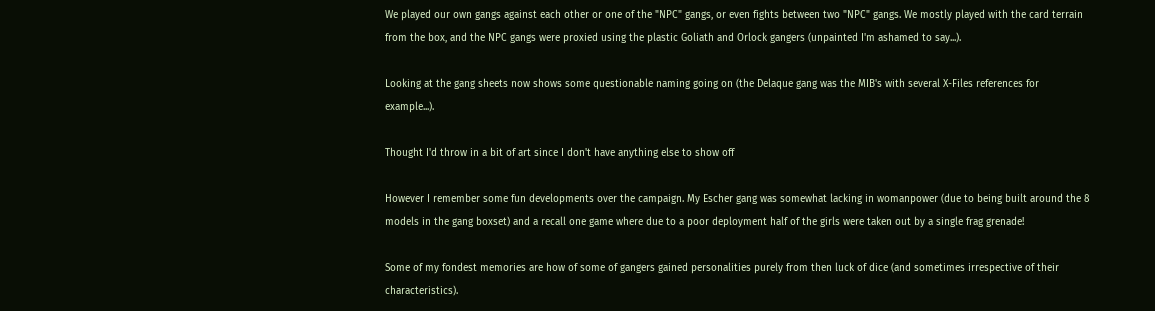We played our own gangs against each other or one of the "NPC" gangs, or even fights between two "NPC" gangs. We mostly played with the card terrain from the box, and the NPC gangs were proxied using the plastic Goliath and Orlock gangers (unpainted I'm ashamed to say...).

Looking at the gang sheets now shows some questionable naming going on (the Delaque gang was the MIB's with several X-Files references for example...).

Thought I'd throw in a bit of art since I don't have anything else to show off

However I remember some fun developments over the campaign. My Escher gang was somewhat lacking in womanpower (due to being built around the 8 models in the gang boxset) and a recall one game where due to a poor deployment half of the girls were taken out by a single frag grenade!

Some of my fondest memories are how of some of gangers gained personalities purely from then luck of dice (and sometimes irrespective of their characteristics).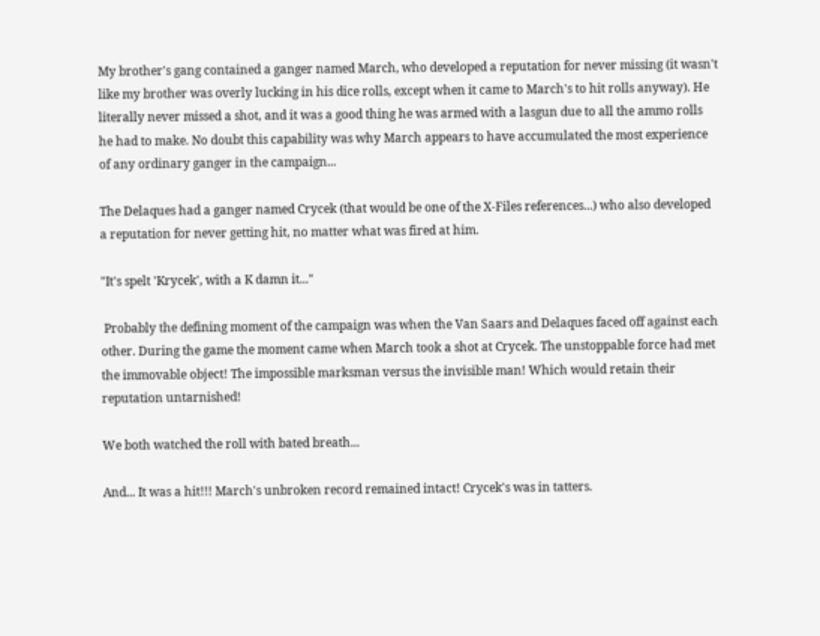My brother's gang contained a ganger named March, who developed a reputation for never missing (it wasn't like my brother was overly lucking in his dice rolls, except when it came to March's to hit rolls anyway). He literally never missed a shot, and it was a good thing he was armed with a lasgun due to all the ammo rolls he had to make. No doubt this capability was why March appears to have accumulated the most experience of any ordinary ganger in the campaign...

The Delaques had a ganger named Crycek (that would be one of the X-Files references...) who also developed a reputation for never getting hit, no matter what was fired at him.

"It's spelt 'Krycek', with a K damn it..."

 Probably the defining moment of the campaign was when the Van Saars and Delaques faced off against each other. During the game the moment came when March took a shot at Crycek. The unstoppable force had met the immovable object! The impossible marksman versus the invisible man! Which would retain their reputation untarnished!

We both watched the roll with bated breath...

And... It was a hit!!! March's unbroken record remained intact! Crycek's was in tatters.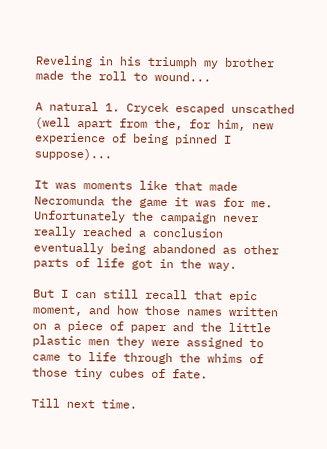Reveling in his triumph my brother made the roll to wound...

A natural 1. Crycek escaped unscathed (well apart from the, for him, new experience of being pinned I suppose)...

It was moments like that made Necromunda the game it was for me. Unfortunately the campaign never really reached a conclusion eventually being abandoned as other parts of life got in the way.

But I can still recall that epic moment, and how those names written on a piece of paper and the little plastic men they were assigned to came to life through the whims of those tiny cubes of fate.

Till next time.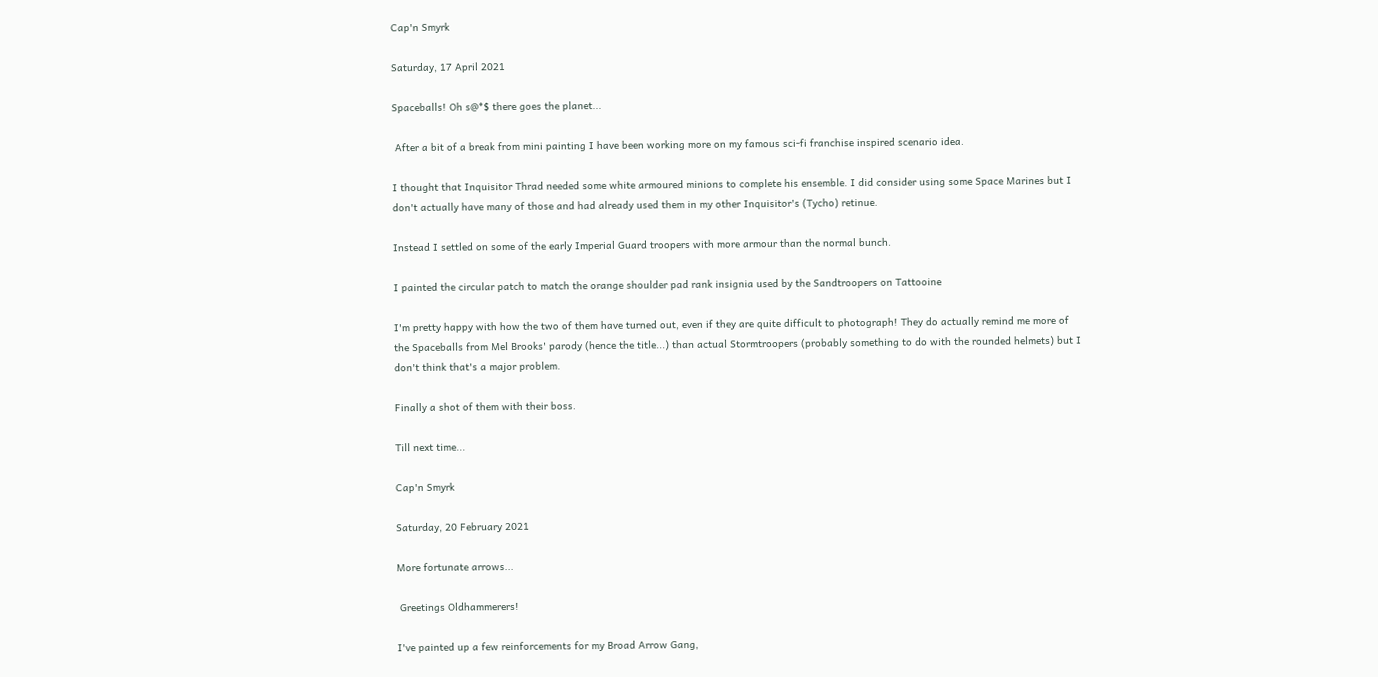Cap'n Smyrk

Saturday, 17 April 2021

Spaceballs! Oh s@*$ there goes the planet...

 After a bit of a break from mini painting I have been working more on my famous sci-fi franchise inspired scenario idea.

I thought that Inquisitor Thrad needed some white armoured minions to complete his ensemble. I did consider using some Space Marines but I don't actually have many of those and had already used them in my other Inquisitor's (Tycho) retinue.

Instead I settled on some of the early Imperial Guard troopers with more armour than the normal bunch.

I painted the circular patch to match the orange shoulder pad rank insignia used by the Sandtroopers on Tattooine

I'm pretty happy with how the two of them have turned out, even if they are quite difficult to photograph! They do actually remind me more of the Spaceballs from Mel Brooks' parody (hence the title...) than actual Stormtroopers (probably something to do with the rounded helmets) but I don't think that's a major problem.

Finally a shot of them with their boss.

Till next time...

Cap'n Smyrk

Saturday, 20 February 2021

More fortunate arrows...

 Greetings Oldhammerers!

I've painted up a few reinforcements for my Broad Arrow Gang,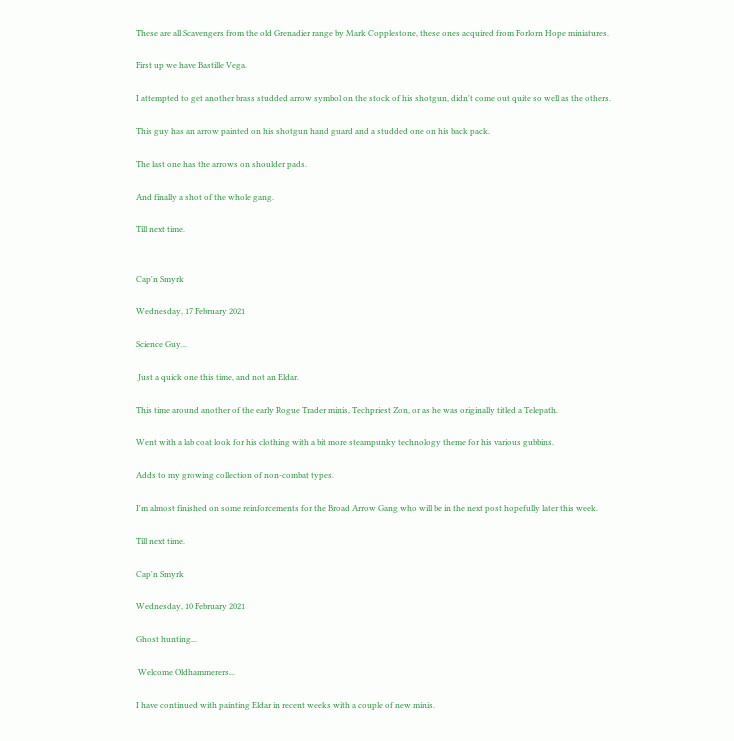These are all Scavengers from the old Grenadier range by Mark Copplestone, these ones acquired from Forlorn Hope miniatures.

First up we have Bastille Vega.

I attempted to get another brass studded arrow symbol on the stock of his shotgun, didn't come out quite so well as the others.

This guy has an arrow painted on his shotgun hand guard and a studded one on his back pack.

The last one has the arrows on shoulder pads.

And finally a shot of the whole gang.

Till next time.


Cap'n Smyrk

Wednesday, 17 February 2021

Science Guy...

 Just a quick one this time, and not an Eldar.

This time around another of the early Rogue Trader minis, Techpriest Zon, or as he was originally titled a Telepath.

Went with a lab coat look for his clothing with a bit more steampunky technology theme for his various gubbins.

Adds to my growing collection of non-combat types.

I'm almost finished on some reinforcements for the Broad Arrow Gang who will be in the next post hopefully later this week.

Till next time.

Cap'n Smyrk

Wednesday, 10 February 2021

Ghost hunting...

 Welcome Oldhammerers...

I have continued with painting Eldar in recent weeks with a couple of new minis.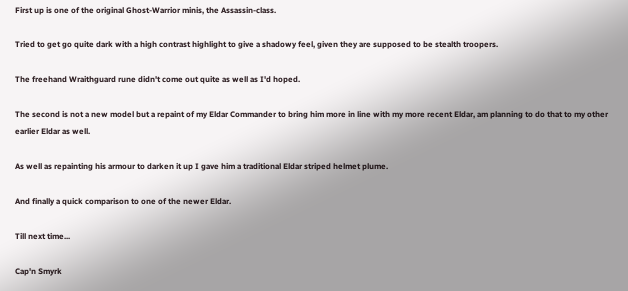First up is one of the original Ghost-Warrior minis, the Assassin-class.

Tried to get go quite dark with a high contrast highlight to give a shadowy feel, given they are supposed to be stealth troopers.

The freehand Wraithguard rune didn't come out quite as well as I'd hoped.

The second is not a new model but a repaint of my Eldar Commander to bring him more in line with my more recent Eldar, am planning to do that to my other earlier Eldar as well.

As well as repainting his armour to darken it up I gave him a traditional Eldar striped helmet plume.

And finally a quick comparison to one of the newer Eldar.

Till next time...

Cap'n Smyrk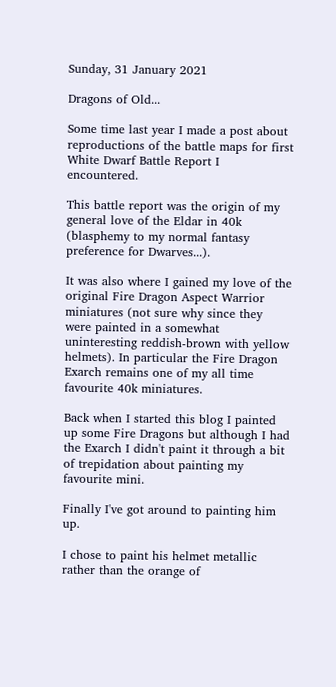Sunday, 31 January 2021

Dragons of Old...

Some time last year I made a post about reproductions of the battle maps for first White Dwarf Battle Report I encountered.

This battle report was the origin of my general love of the Eldar in 40k (blasphemy to my normal fantasy preference for Dwarves...).

It was also where I gained my love of the original Fire Dragon Aspect Warrior miniatures (not sure why since they were painted in a somewhat uninteresting reddish-brown with yellow helmets). In particular the Fire Dragon Exarch remains one of my all time favourite 40k miniatures.

Back when I started this blog I painted up some Fire Dragons but although I had the Exarch I didn't paint it through a bit of trepidation about painting my favourite mini.

Finally I've got around to painting him up.

I chose to paint his helmet metallic rather than the orange of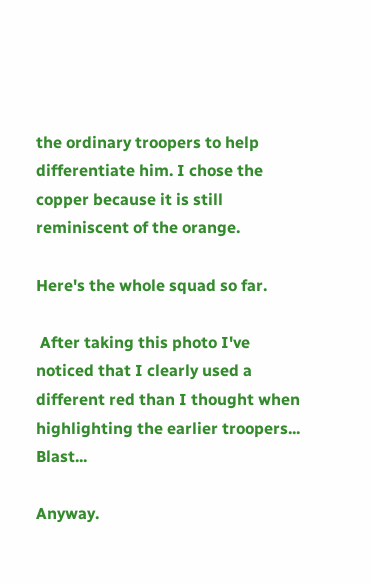the ordinary troopers to help differentiate him. I chose the copper because it is still reminiscent of the orange.

Here's the whole squad so far.

 After taking this photo I've noticed that I clearly used a different red than I thought when highlighting the earlier troopers... Blast...

Anyway.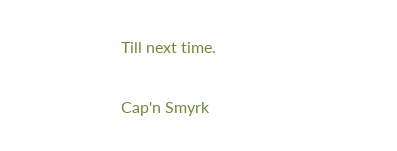Till next time.

Cap'n Smyrk